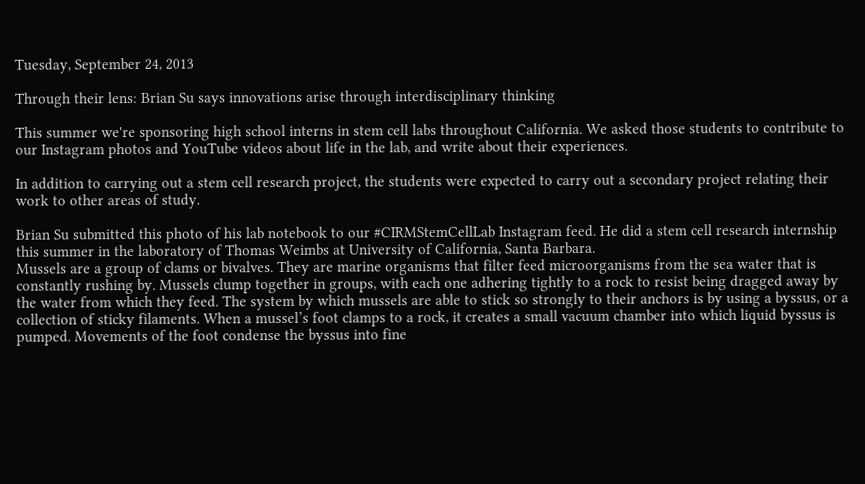Tuesday, September 24, 2013

Through their lens: Brian Su says innovations arise through interdisciplinary thinking

This summer we're sponsoring high school interns in stem cell labs throughout California. We asked those students to contribute to our Instagram photos and YouTube videos about life in the lab, and write about their experiences.

In addition to carrying out a stem cell research project, the students were expected to carry out a secondary project relating their work to other areas of study.

Brian Su submitted this photo of his lab notebook to our #CIRMStemCellLab Instagram feed. He did a stem cell research internship this summer in the laboratory of Thomas Weimbs at University of California, Santa Barbara.
Mussels are a group of clams or bivalves. They are marine organisms that filter feed microorganisms from the sea water that is constantly rushing by. Mussels clump together in groups, with each one adhering tightly to a rock to resist being dragged away by the water from which they feed. The system by which mussels are able to stick so strongly to their anchors is by using a byssus, or a collection of sticky filaments. When a mussel’s foot clamps to a rock, it creates a small vacuum chamber into which liquid byssus is pumped. Movements of the foot condense the byssus into fine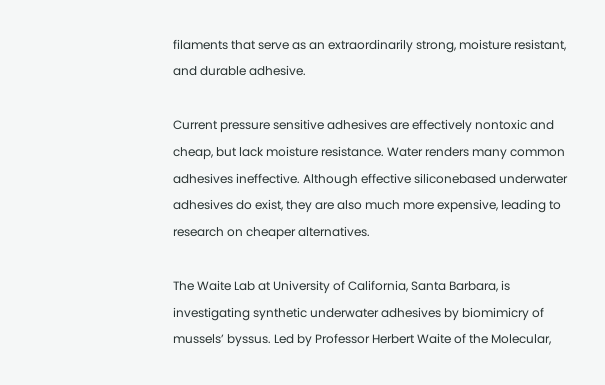filaments that serve as an extraordinarily strong, moisture resistant, and durable adhesive.

Current pressure sensitive adhesives are effectively nontoxic and cheap, but lack moisture resistance. Water renders many common adhesives ineffective. Although effective siliconebased underwater adhesives do exist, they are also much more expensive, leading to research on cheaper alternatives.

The Waite Lab at University of California, Santa Barbara, is investigating synthetic underwater adhesives by biomimicry of mussels’ byssus. Led by Professor Herbert Waite of the Molecular,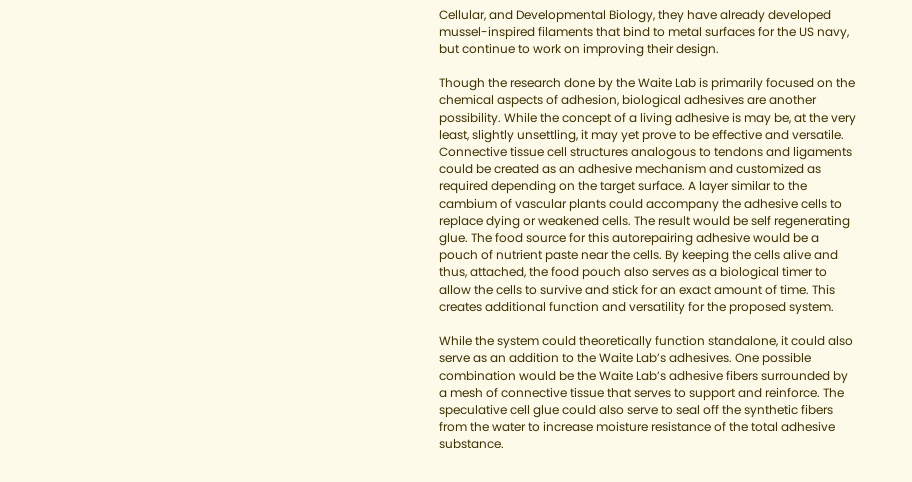Cellular, and Developmental Biology, they have already developed mussel-inspired filaments that bind to metal surfaces for the US navy, but continue to work on improving their design.

Though the research done by the Waite Lab is primarily focused on the chemical aspects of adhesion, biological adhesives are another possibility. While the concept of a living adhesive is may be, at the very least, slightly unsettling, it may yet prove to be effective and versatile. Connective tissue cell structures analogous to tendons and ligaments could be created as an adhesive mechanism and customized as required depending on the target surface. A layer similar to the cambium of vascular plants could accompany the adhesive cells to replace dying or weakened cells. The result would be self regenerating glue. The food source for this autorepairing adhesive would be a pouch of nutrient paste near the cells. By keeping the cells alive and thus, attached, the food pouch also serves as a biological timer to allow the cells to survive and stick for an exact amount of time. This creates additional function and versatility for the proposed system.

While the system could theoretically function standalone, it could also serve as an addition to the Waite Lab’s adhesives. One possible combination would be the Waite Lab’s adhesive fibers surrounded by a mesh of connective tissue that serves to support and reinforce. The speculative cell glue could also serve to seal off the synthetic fibers from the water to increase moisture resistance of the total adhesive substance.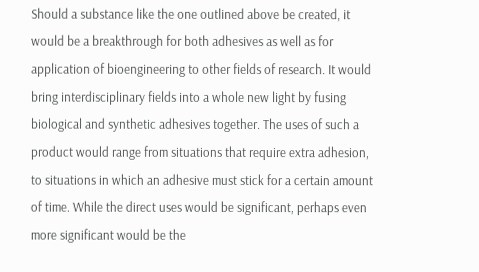Should a substance like the one outlined above be created, it would be a breakthrough for both adhesives as well as for application of bioengineering to other fields of research. It would bring interdisciplinary fields into a whole new light by fusing biological and synthetic adhesives together. The uses of such a product would range from situations that require extra adhesion, to situations in which an adhesive must stick for a certain amount of time. While the direct uses would be significant, perhaps even more significant would be the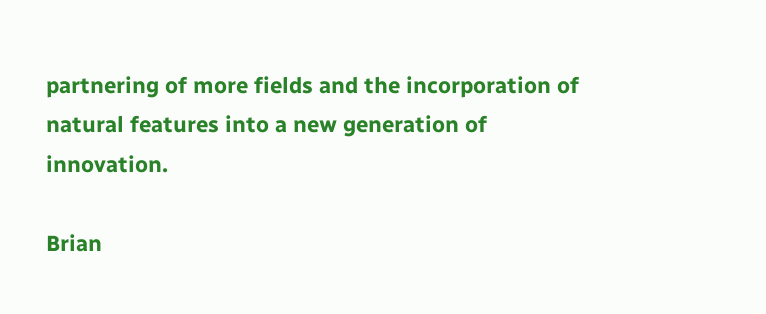partnering of more fields and the incorporation of natural features into a new generation of innovation.

Brian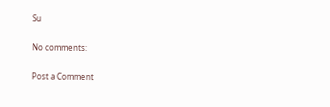Su

No comments:

Post a Comment